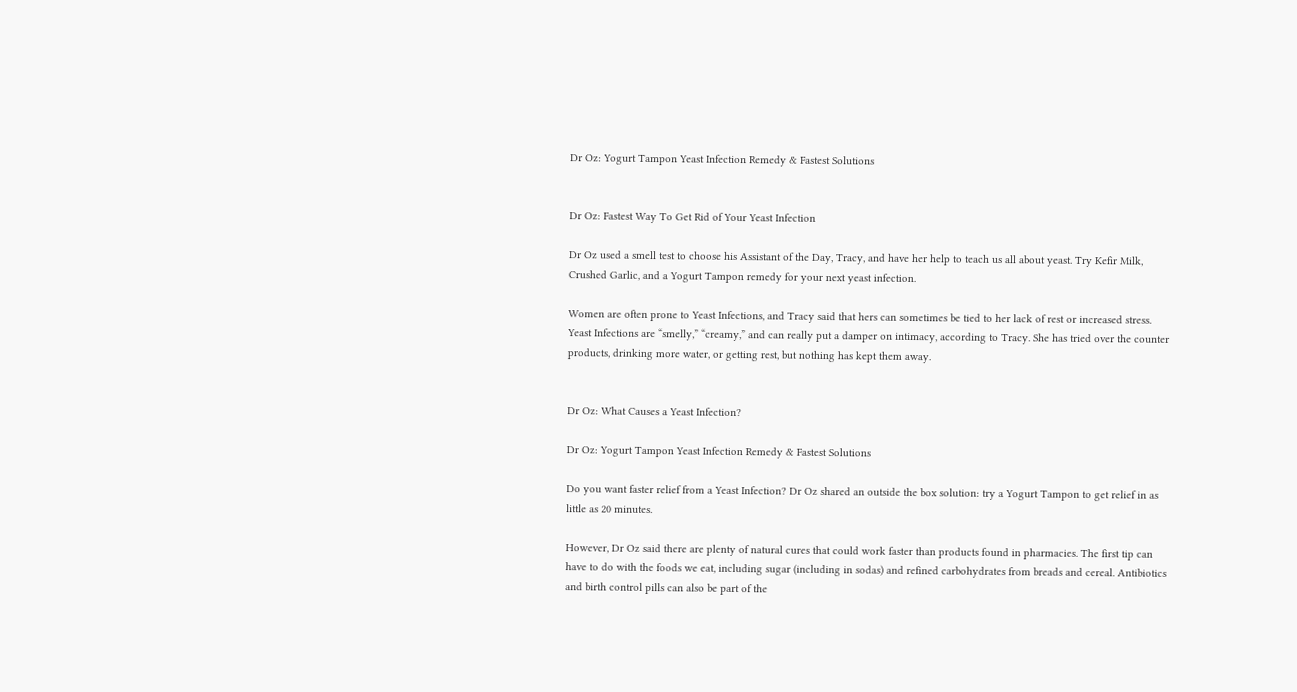Dr Oz: Yogurt Tampon Yeast Infection Remedy & Fastest Solutions


Dr Oz: Fastest Way To Get Rid of Your Yeast Infection

Dr Oz used a smell test to choose his Assistant of the Day, Tracy, and have her help to teach us all about yeast. Try Kefir Milk, Crushed Garlic, and a Yogurt Tampon remedy for your next yeast infection.

Women are often prone to Yeast Infections, and Tracy said that hers can sometimes be tied to her lack of rest or increased stress. Yeast Infections are “smelly,” “creamy,” and can really put a damper on intimacy, according to Tracy. She has tried over the counter products, drinking more water, or getting rest, but nothing has kept them away.


Dr Oz: What Causes a Yeast Infection?

Dr Oz: Yogurt Tampon Yeast Infection Remedy & Fastest Solutions

Do you want faster relief from a Yeast Infection? Dr Oz shared an outside the box solution: try a Yogurt Tampon to get relief in as little as 20 minutes.

However, Dr Oz said there are plenty of natural cures that could work faster than products found in pharmacies. The first tip can have to do with the foods we eat, including sugar (including in sodas) and refined carbohydrates from breads and cereal. Antibiotics and birth control pills can also be part of the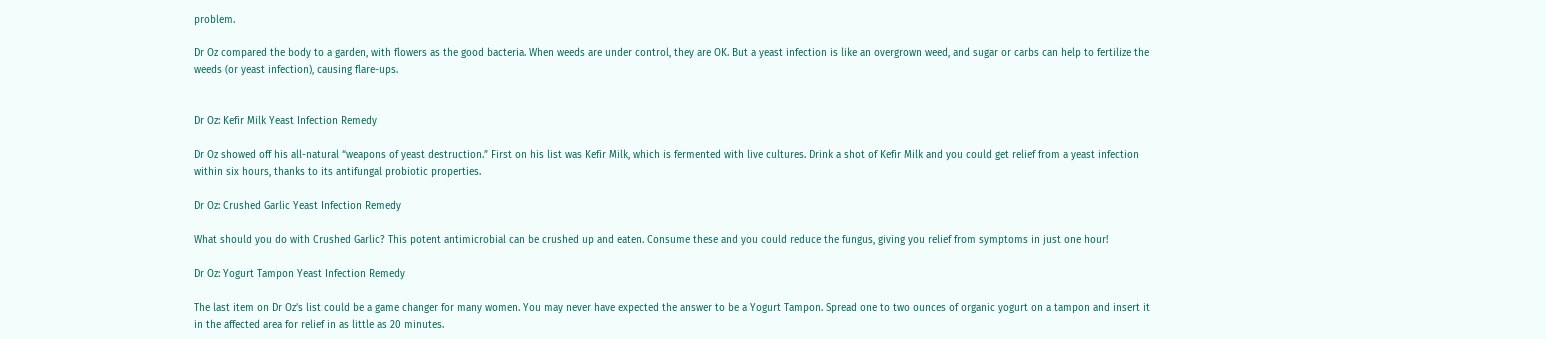problem.

Dr Oz compared the body to a garden, with flowers as the good bacteria. When weeds are under control, they are OK. But a yeast infection is like an overgrown weed, and sugar or carbs can help to fertilize the weeds (or yeast infection), causing flare-ups.


Dr Oz: Kefir Milk Yeast Infection Remedy

Dr Oz showed off his all-natural “weapons of yeast destruction.” First on his list was Kefir Milk, which is fermented with live cultures. Drink a shot of Kefir Milk and you could get relief from a yeast infection within six hours, thanks to its antifungal probiotic properties.

Dr Oz: Crushed Garlic Yeast Infection Remedy

What should you do with Crushed Garlic? This potent antimicrobial can be crushed up and eaten. Consume these and you could reduce the fungus, giving you relief from symptoms in just one hour!

Dr Oz: Yogurt Tampon Yeast Infection Remedy

The last item on Dr Oz’s list could be a game changer for many women. You may never have expected the answer to be a Yogurt Tampon. Spread one to two ounces of organic yogurt on a tampon and insert it in the affected area for relief in as little as 20 minutes.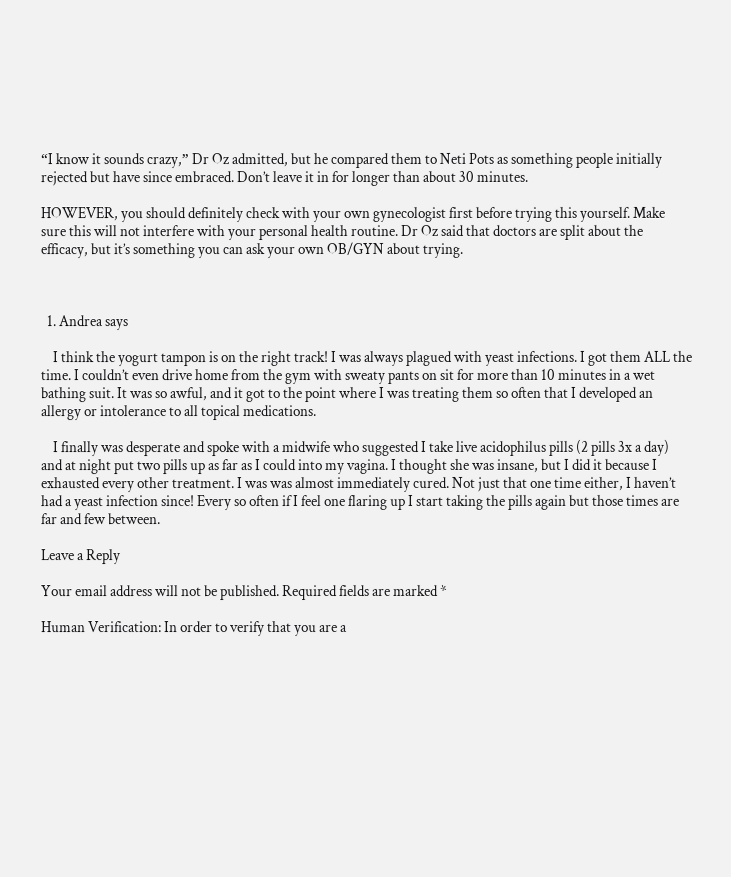“I know it sounds crazy,” Dr Oz admitted, but he compared them to Neti Pots as something people initially rejected but have since embraced. Don’t leave it in for longer than about 30 minutes.

HOWEVER, you should definitely check with your own gynecologist first before trying this yourself. Make sure this will not interfere with your personal health routine. Dr Oz said that doctors are split about the efficacy, but it’s something you can ask your own OB/GYN about trying.



  1. Andrea says

    I think the yogurt tampon is on the right track! I was always plagued with yeast infections. I got them ALL the time. I couldn’t even drive home from the gym with sweaty pants on sit for more than 10 minutes in a wet bathing suit. It was so awful, and it got to the point where I was treating them so often that I developed an allergy or intolerance to all topical medications.

    I finally was desperate and spoke with a midwife who suggested I take live acidophilus pills (2 pills 3x a day) and at night put two pills up as far as I could into my vagina. I thought she was insane, but I did it because I exhausted every other treatment. I was was almost immediately cured. Not just that one time either, I haven’t had a yeast infection since! Every so often if I feel one flaring up I start taking the pills again but those times are far and few between.

Leave a Reply

Your email address will not be published. Required fields are marked *

Human Verification: In order to verify that you are a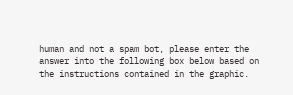human and not a spam bot, please enter the answer into the following box below based on the instructions contained in the graphic.